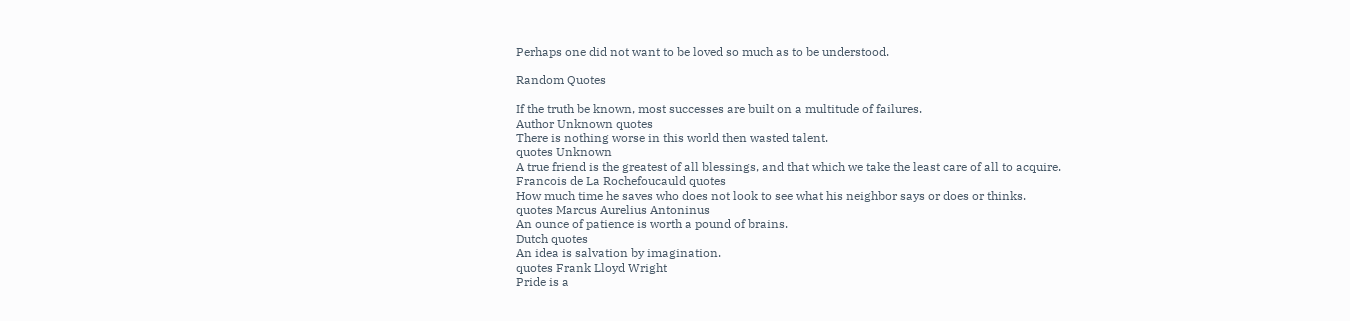Perhaps one did not want to be loved so much as to be understood.

Random Quotes

If the truth be known, most successes are built on a multitude of failures.
Author Unknown quotes
There is nothing worse in this world then wasted talent.
quotes Unknown
A true friend is the greatest of all blessings, and that which we take the least care of all to acquire.
Francois de La Rochefoucauld quotes
How much time he saves who does not look to see what his neighbor says or does or thinks.
quotes Marcus Aurelius Antoninus
An ounce of patience is worth a pound of brains.
Dutch quotes
An idea is salvation by imagination.
quotes Frank Lloyd Wright
Pride is a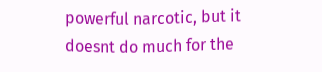powerful narcotic, but it doesnt do much for the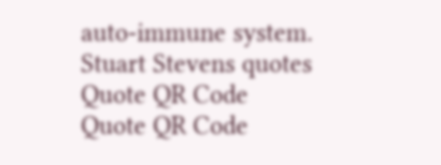auto-immune system.
Stuart Stevens quotes
Quote QR Code
Quote QR Code